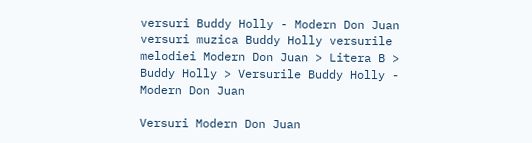versuri Buddy Holly - Modern Don Juan versuri muzica Buddy Holly versurile melodiei Modern Don Juan > Litera B > Buddy Holly > Versurile Buddy Holly - Modern Don Juan

Versuri Modern Don Juan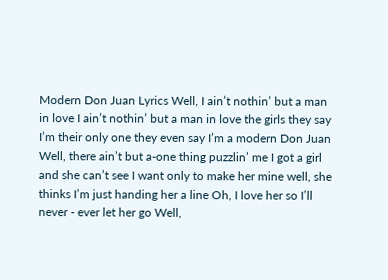Modern Don Juan Lyrics Well, I ain’t nothin’ but a man in love I ain’t nothin’ but a man in love the girls they say I’m their only one they even say I’m a modern Don Juan Well, there ain’t but a-one thing puzzlin’ me I got a girl and she can’t see I want only to make her mine well, she thinks I’m just handing her a line Oh, I love her so I’ll never - ever let her go Well,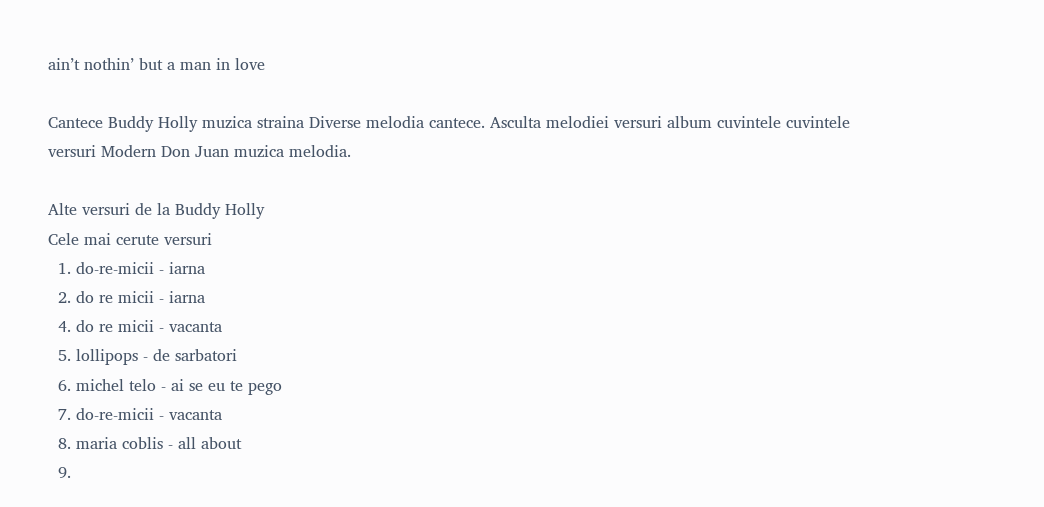ain’t nothin’ but a man in love

Cantece Buddy Holly muzica straina Diverse melodia cantece. Asculta melodiei versuri album cuvintele cuvintele versuri Modern Don Juan muzica melodia.

Alte versuri de la Buddy Holly
Cele mai cerute versuri
  1. do-re-micii - iarna
  2. do re micii - iarna
  4. do re micii - vacanta
  5. lollipops - de sarbatori
  6. michel telo - ai se eu te pego
  7. do-re-micii - vacanta
  8. maria coblis - all about
  9.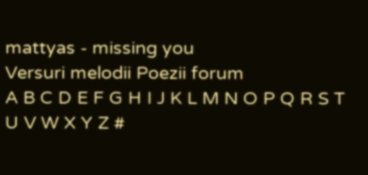mattyas - missing you
Versuri melodii Poezii forum
A B C D E F G H I J K L M N O P Q R S T U V W X Y Z #